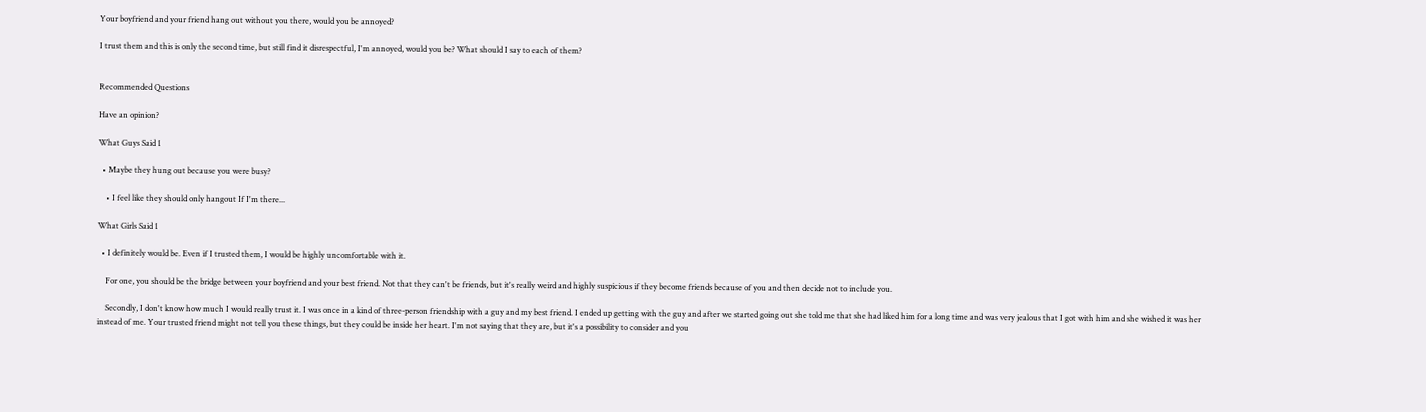Your boyfriend and your friend hang out without you there, would you be annoyed?

I trust them and this is only the second time, but still find it disrespectful, I'm annoyed, would you be? What should I say to each of them?


Recommended Questions

Have an opinion?

What Guys Said 1

  • Maybe they hung out because you were busy?

    • I feel like they should only hangout If I'm there...

What Girls Said 1

  • I definitely would be. Even if I trusted them, I would be highly uncomfortable with it.

    For one, you should be the bridge between your boyfriend and your best friend. Not that they can't be friends, but it's really weird and highly suspicious if they become friends because of you and then decide not to include you.

    Secondly, I don't know how much I would really trust it. I was once in a kind of three-person friendship with a guy and my best friend. I ended up getting with the guy and after we started going out she told me that she had liked him for a long time and was very jealous that I got with him and she wished it was her instead of me. Your trusted friend might not tell you these things, but they could be inside her heart. I'm not saying that they are, but it's a possibility to consider and you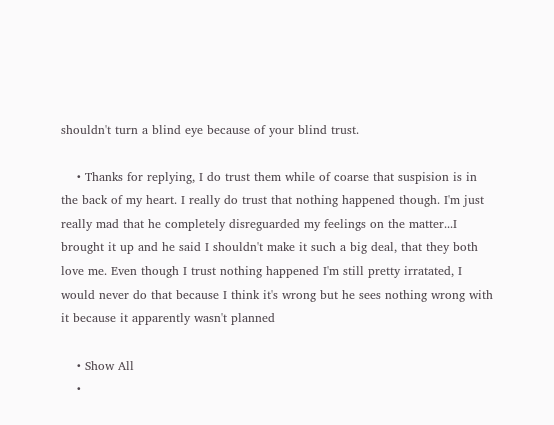shouldn't turn a blind eye because of your blind trust.

    • Thanks for replying, I do trust them while of coarse that suspision is in the back of my heart. I really do trust that nothing happened though. I'm just really mad that he completely disreguarded my feelings on the matter...I brought it up and he said I shouldn't make it such a big deal, that they both love me. Even though I trust nothing happened I'm still pretty irratated, I would never do that because I think it's wrong but he sees nothing wrong with it because it apparently wasn't planned

    • Show All
    •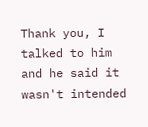Thank you, I talked to him and he said it wasn't intended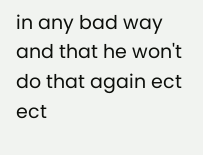in any bad way and that he won't do that again ect ect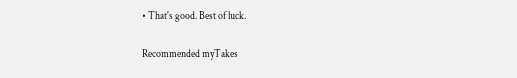• That's good. Best of luck.

Recommended myTakes